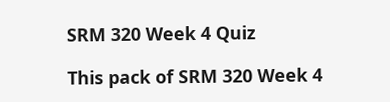SRM 320 Week 4 Quiz

This pack of SRM 320 Week 4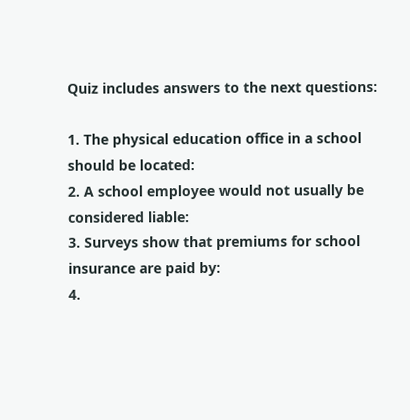Quiz includes answers to the next questions:

1. The physical education office in a school should be located:
2. A school employee would not usually be considered liable:
3. Surveys show that premiums for school insurance are paid by:
4.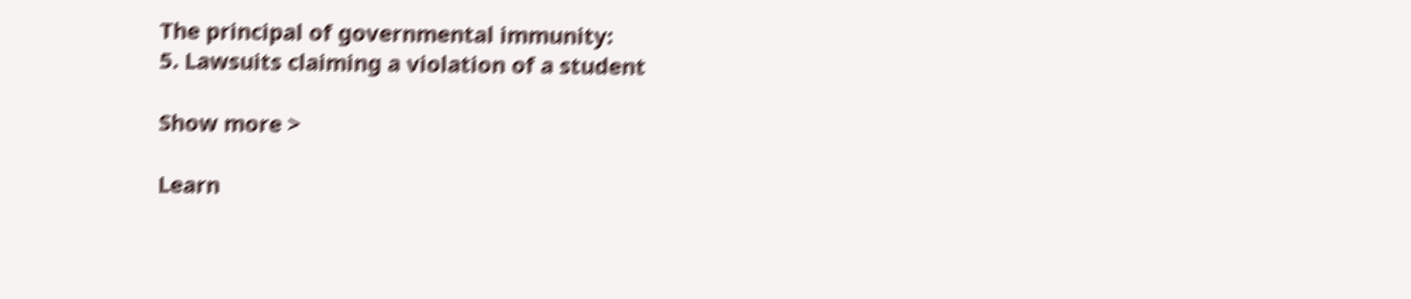The principal of governmental immunity:
5. Lawsuits claiming a violation of a student

Show more >

Learn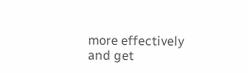more effectively and get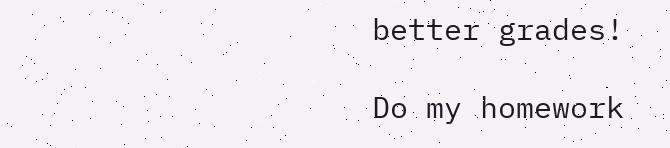better grades!

Do my homework